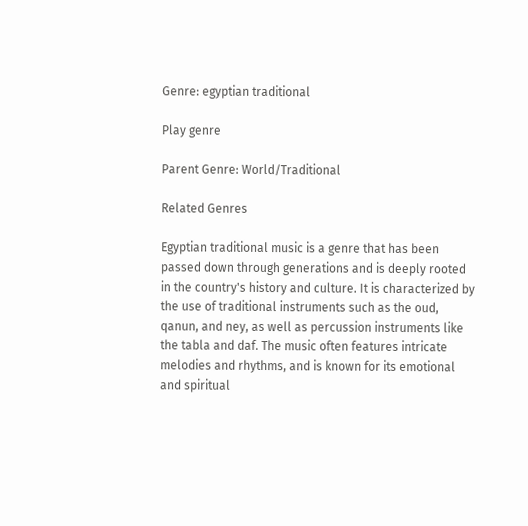Genre: egyptian traditional

Play genre

Parent Genre: World/Traditional

Related Genres

Egyptian traditional music is a genre that has been passed down through generations and is deeply rooted in the country's history and culture. It is characterized by the use of traditional instruments such as the oud, qanun, and ney, as well as percussion instruments like the tabla and daf. The music often features intricate melodies and rhythms, and is known for its emotional and spiritual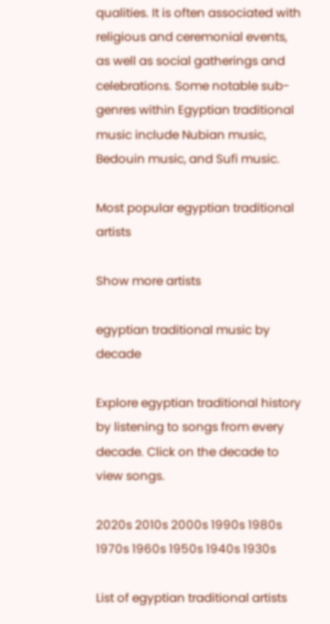qualities. It is often associated with religious and ceremonial events, as well as social gatherings and celebrations. Some notable sub-genres within Egyptian traditional music include Nubian music, Bedouin music, and Sufi music.

Most popular egyptian traditional artists

Show more artists

egyptian traditional music by decade

Explore egyptian traditional history by listening to songs from every decade. Click on the decade to view songs.

2020s 2010s 2000s 1990s 1980s 1970s 1960s 1950s 1940s 1930s

List of egyptian traditional artists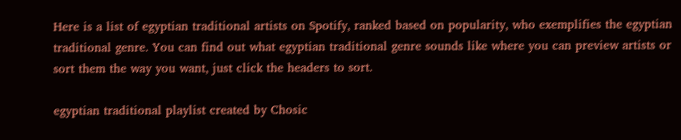Here is a list of egyptian traditional artists on Spotify, ranked based on popularity, who exemplifies the egyptian traditional genre. You can find out what egyptian traditional genre sounds like where you can preview artists or sort them the way you want, just click the headers to sort.

egyptian traditional playlist created by Chosic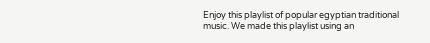Enjoy this playlist of popular egyptian traditional music. We made this playlist using an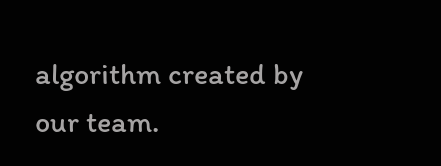algorithm created by our team.